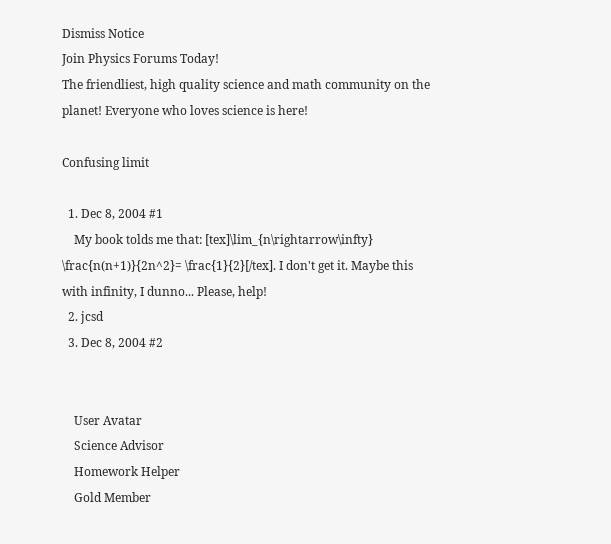Dismiss Notice
Join Physics Forums Today!
The friendliest, high quality science and math community on the planet! Everyone who loves science is here!

Confusing limit

  1. Dec 8, 2004 #1
    My book tolds me that: [tex]\lim_{n\rightarrow\infty} \frac{n(n+1)}{2n^2}= \frac{1}{2}[/tex]. I don't get it. Maybe this with infinity, I dunno... Please, help!
  2. jcsd
  3. Dec 8, 2004 #2


    User Avatar
    Science Advisor
    Homework Helper
    Gold Member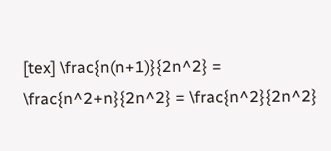[tex] \frac{n(n+1)}{2n^2} = \frac{n^2+n}{2n^2} = \frac{n^2}{2n^2}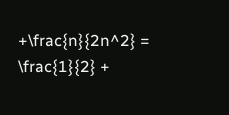+\frac{n}{2n^2} = \frac{1}{2} +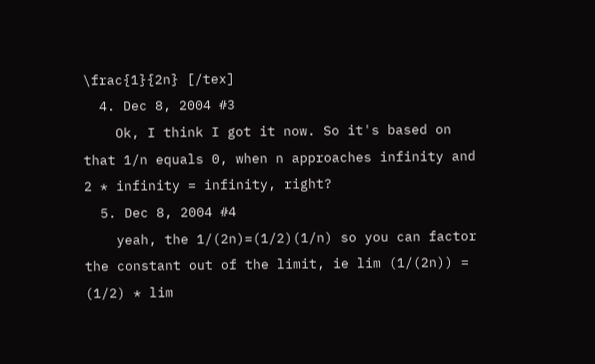\frac{1}{2n} [/tex]
  4. Dec 8, 2004 #3
    Ok, I think I got it now. So it's based on that 1/n equals 0, when n approaches infinity and 2 * infinity = infinity, right?
  5. Dec 8, 2004 #4
    yeah, the 1/(2n)=(1/2)(1/n) so you can factor the constant out of the limit, ie lim (1/(2n)) = (1/2) * lim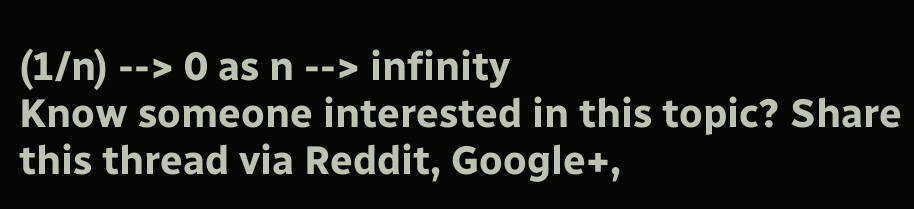(1/n) --> 0 as n --> infinity
Know someone interested in this topic? Share this thread via Reddit, Google+,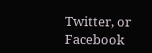Twitter, or Facebook